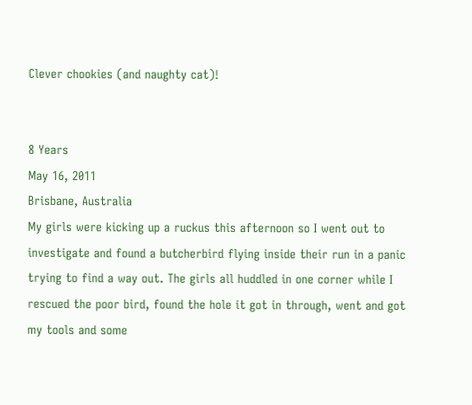Clever chookies (and naughty cat)!


8 Years
May 16, 2011
Brisbane, Australia
My girls were kicking up a ruckus this afternoon so I went out to investigate and found a butcherbird flying inside their run in a panic trying to find a way out. The girls all huddled in one corner while I rescued the poor bird, found the hole it got in through, went and got my tools and some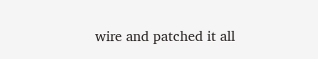wire and patched it all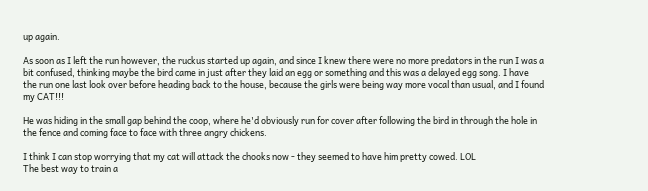up again.

As soon as I left the run however, the ruckus started up again, and since I knew there were no more predators in the run I was a bit confused, thinking maybe the bird came in just after they laid an egg or something and this was a delayed egg song. I have the run one last look over before heading back to the house, because the girls were being way more vocal than usual, and I found my CAT!!!

He was hiding in the small gap behind the coop, where he'd obviously run for cover after following the bird in through the hole in the fence and coming face to face with three angry chickens.

I think I can stop worrying that my cat will attack the chooks now - they seemed to have him pretty cowed. LOL
The best way to train a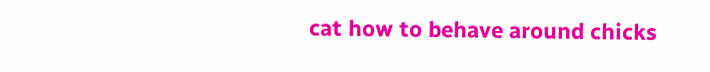cat how to behave around chicks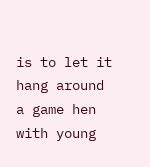is to let it hang around a game hen with young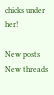chicks under her!

New posts New threads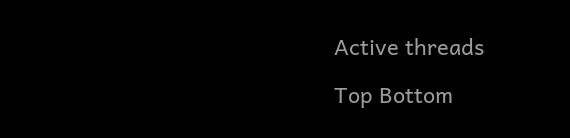Active threads

Top Bottom